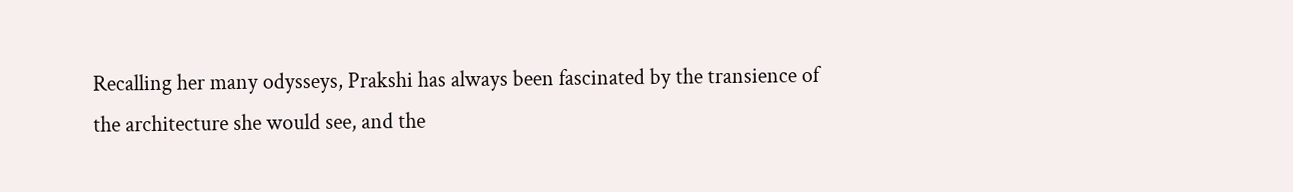Recalling her many odysseys, Prakshi has always been fascinated by the transience of the architecture she would see, and the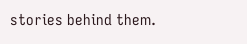stories behind them.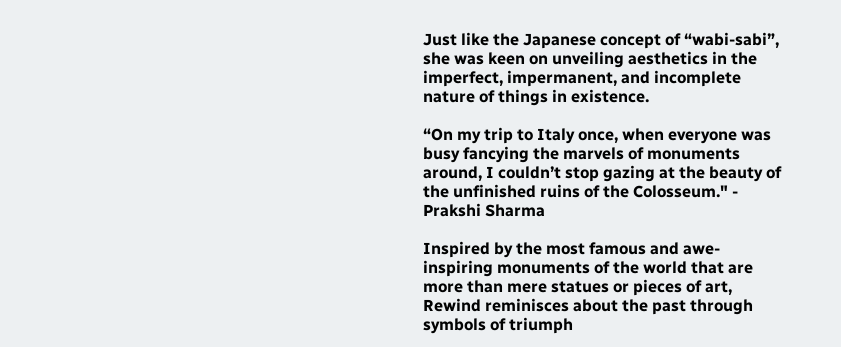Just like the Japanese concept of “wabi-sabi”, she was keen on unveiling aesthetics in the imperfect, impermanent, and incomplete nature of things in existence.

“On my trip to Italy once, when everyone was busy fancying the marvels of monuments around, I couldn’t stop gazing at the beauty of the unfinished ruins of the Colosseum." - Prakshi Sharma

Inspired by the most famous and awe-inspiring monuments of the world that are more than mere statues or pieces of art, Rewind reminisces about the past through symbols of triumph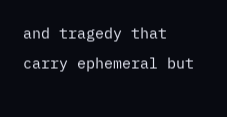and tragedy that carry ephemeral but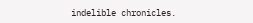indelible chronicles.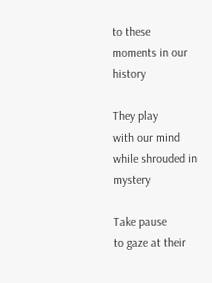to these moments in our history

They play
with our mind while shrouded in mystery

Take pause
to gaze at their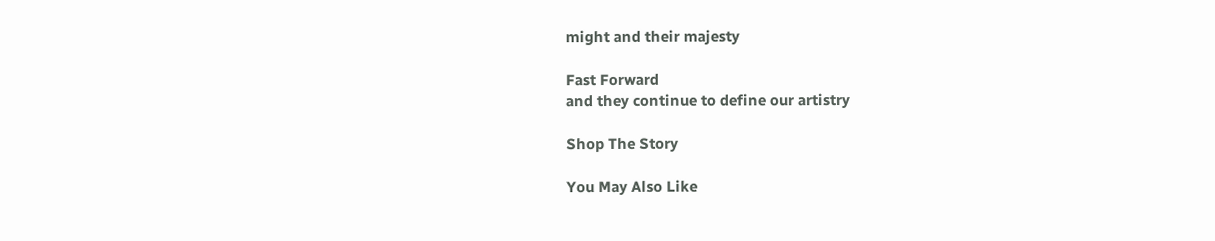might and their majesty

Fast Forward
and they continue to define our artistry

Shop The Story

You May Also Like